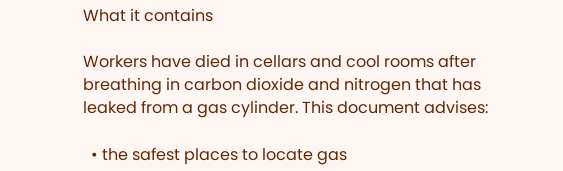What it contains

Workers have died in cellars and cool rooms after breathing in carbon dioxide and nitrogen that has leaked from a gas cylinder. This document advises:

  • the safest places to locate gas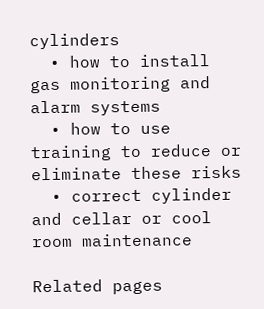cylinders
  • how to install gas monitoring and alarm systems
  • how to use training to reduce or eliminate these risks
  • correct cylinder and cellar or cool room maintenance

Related pages